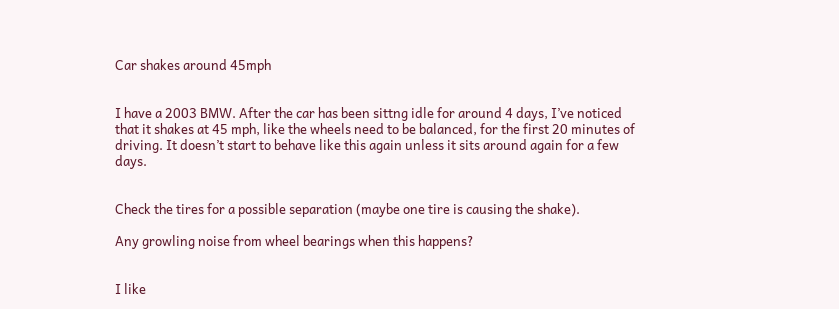Car shakes around 45mph


I have a 2003 BMW. After the car has been sittng idle for around 4 days, I’ve noticed that it shakes at 45 mph, like the wheels need to be balanced, for the first 20 minutes of driving. It doesn’t start to behave like this again unless it sits around again for a few days.


Check the tires for a possible separation (maybe one tire is causing the shake).

Any growling noise from wheel bearings when this happens?


I like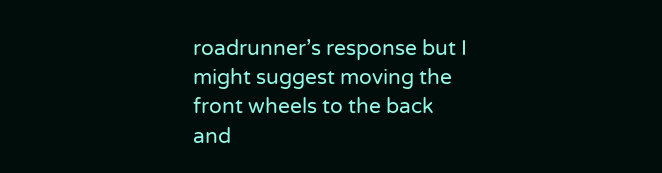roadrunner’s response but I might suggest moving the front wheels to the back and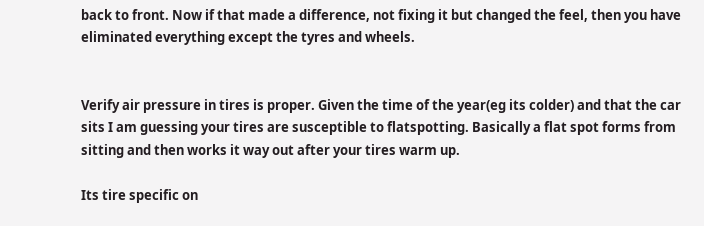back to front. Now if that made a difference, not fixing it but changed the feel, then you have eliminated everything except the tyres and wheels.


Verify air pressure in tires is proper. Given the time of the year(eg its colder) and that the car sits I am guessing your tires are susceptible to flatspotting. Basically a flat spot forms from sitting and then works it way out after your tires warm up.

Its tire specific on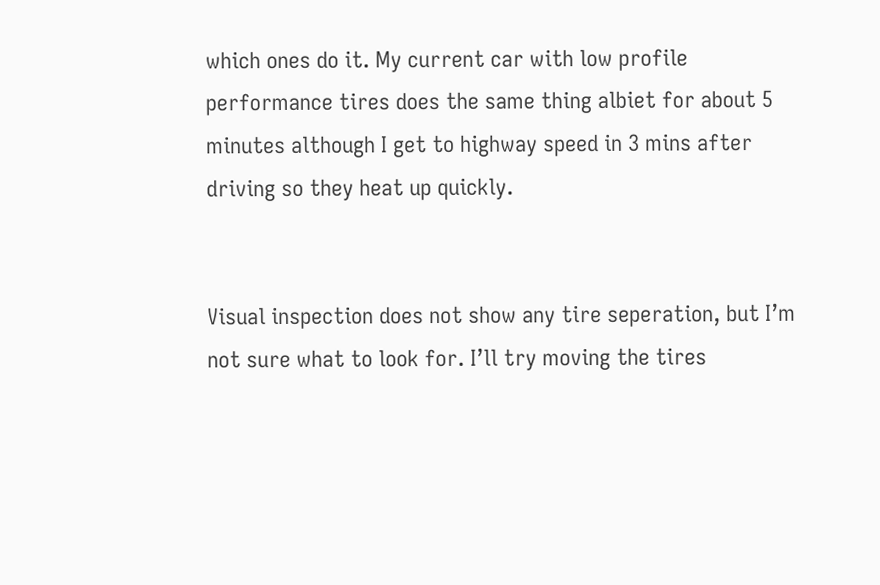which ones do it. My current car with low profile performance tires does the same thing albiet for about 5 minutes although I get to highway speed in 3 mins after driving so they heat up quickly.


Visual inspection does not show any tire seperation, but I’m not sure what to look for. I’ll try moving the tires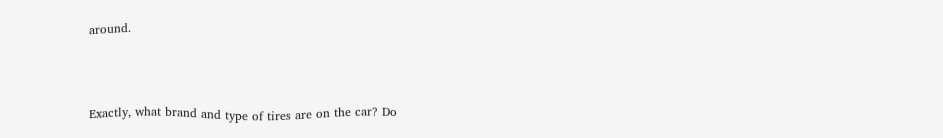around.



Exactly, what brand and type of tires are on the car? Do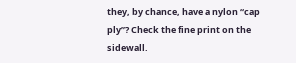they, by chance, have a nylon “cap ply”? Check the fine print on the sidewall.